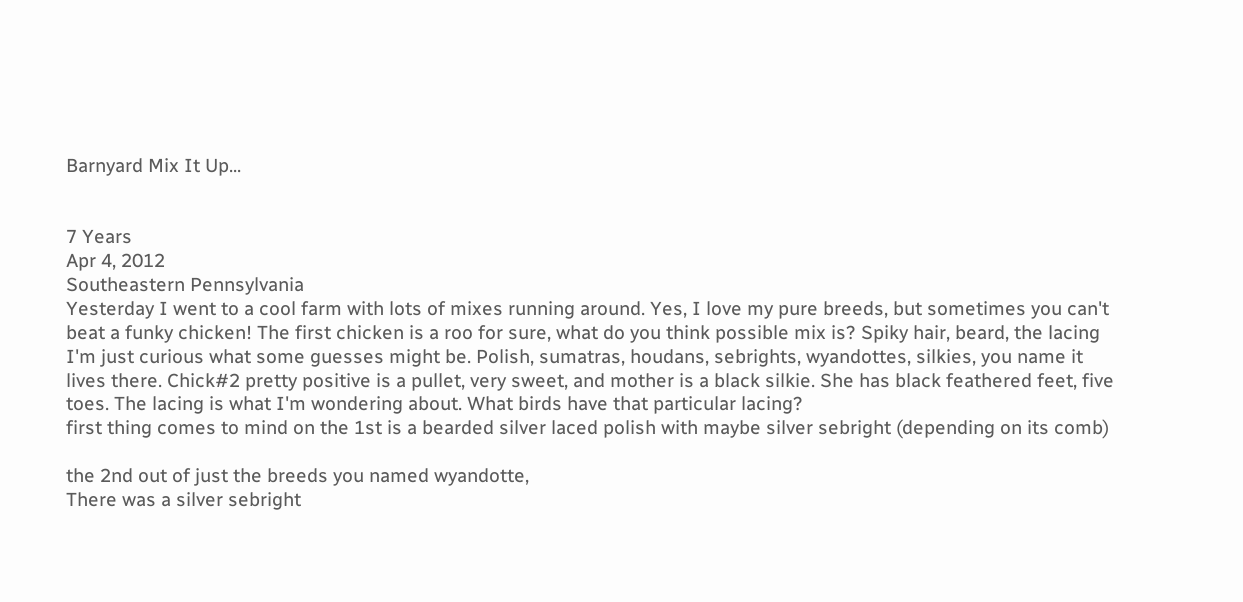Barnyard Mix It Up...


7 Years
Apr 4, 2012
Southeastern Pennsylvania
Yesterday I went to a cool farm with lots of mixes running around. Yes, I love my pure breeds, but sometimes you can't beat a funky chicken! The first chicken is a roo for sure, what do you think possible mix is? Spiky hair, beard, the lacing I'm just curious what some guesses might be. Polish, sumatras, houdans, sebrights, wyandottes, silkies, you name it lives there. Chick#2 pretty positive is a pullet, very sweet, and mother is a black silkie. She has black feathered feet, five toes. The lacing is what I'm wondering about. What birds have that particular lacing?
first thing comes to mind on the 1st is a bearded silver laced polish with maybe silver sebright (depending on its comb)

the 2nd out of just the breeds you named wyandotte,
There was a silver sebright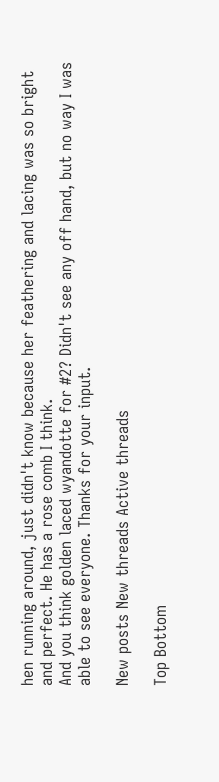hen running around, just didn't know because her feathering and lacing was so bright and perfect. He has a rose comb I think.
And you think golden laced wyandotte for #2? Didn't see any off hand, but no way I was able to see everyone. Thanks for your input.

New posts New threads Active threads

Top Bottom